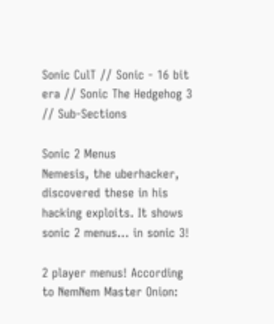Sonic CulT // Sonic - 16 bit era // Sonic The Hedgehog 3 // Sub-Sections

Sonic 2 Menus
Nemesis, the uberhacker, discovered these in his hacking exploits. It shows sonic 2 menus... in sonic 3!

2 player menus! According to NemNem Master Onion: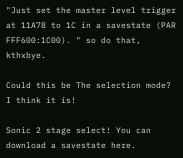"Just set the master level trigger at 11A78 to 1C in a savestate (PAR FFF600:1C00). " so do that, kthxbye.

Could this be The selection mode? I think it is!

Sonic 2 stage select! You can download a savestate here.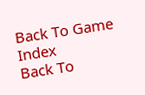Back To Game Index
Back To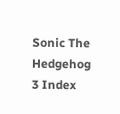Sonic The Hedgehog 3 Index